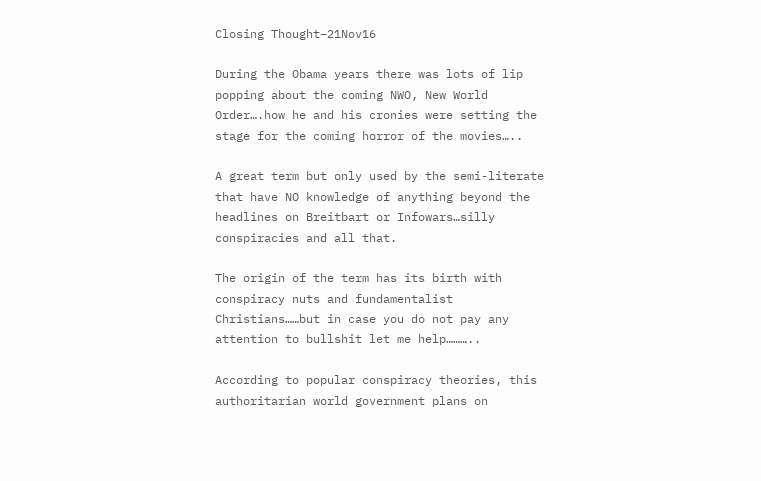Closing Thought–21Nov16

During the Obama years there was lots of lip popping about the coming NWO, New World Order….how he and his cronies were setting the stage for the coming horror of the movies…..

A great term but only used by the semi-literate that have NO knowledge of anything beyond the headlines on Breitbart or Infowars…silly conspiracies and all that.

The origin of the term has its birth with conspiracy nuts and fundamentalist Christians……but in case you do not pay any attention to bullshit let me help………..

According to popular conspiracy theories, this authoritarian world government plans on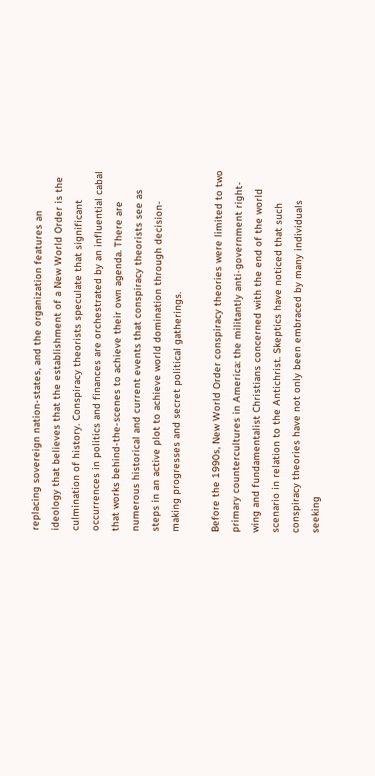replacing sovereign nation-states, and the organization features an ideology that believes that the establishment of a New World Order is the culmination of history. Conspiracy theorists speculate that significant occurrences in politics and finances are orchestrated by an influential cabal that works behind-the-scenes to achieve their own agenda. There are numerous historical and current events that conspiracy theorists see as steps in an active plot to achieve world domination through decision-making progresses and secret political gatherings.

Before the 1990s, New World Order conspiracy theories were limited to two primary countercultures in America: the militantly anti-government right-wing and fundamentalist Christians concerned with the end of the world scenario in relation to the Antichrist. Skeptics have noticed that such conspiracy theories have not only been embraced by many individuals seeking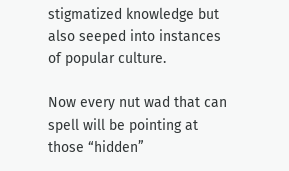stigmatized knowledge but also seeped into instances of popular culture.

Now every nut wad that can spell will be pointing at those “hidden”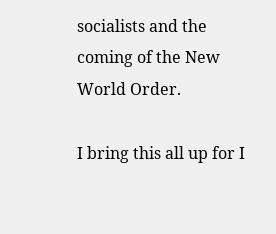socialists and the coming of the New World Order.

I bring this all up for I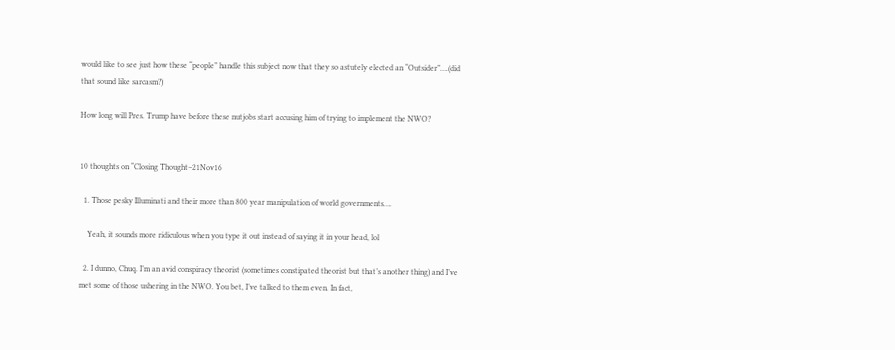would like to see just how these “people” handle this subject now that they so astutely elected an “Outsider”….(did that sound like sarcasm?)

How long will Pres. Trump have before these nutjobs start accusing him of trying to implement the NWO?


10 thoughts on “Closing Thought–21Nov16

  1. Those pesky Illuminati and their more than 800 year manipulation of world governments….

    Yeah, it sounds more ridiculous when you type it out instead of saying it in your head, lol

  2. I dunno, Chuq. I’m an avid conspiracy theorist (sometimes constipated theorist but that’s another thing) and I’ve met some of those ushering in the NWO. You bet, I’ve talked to them even. In fact,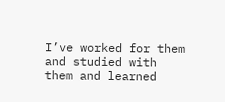I’ve worked for them and studied with them and learned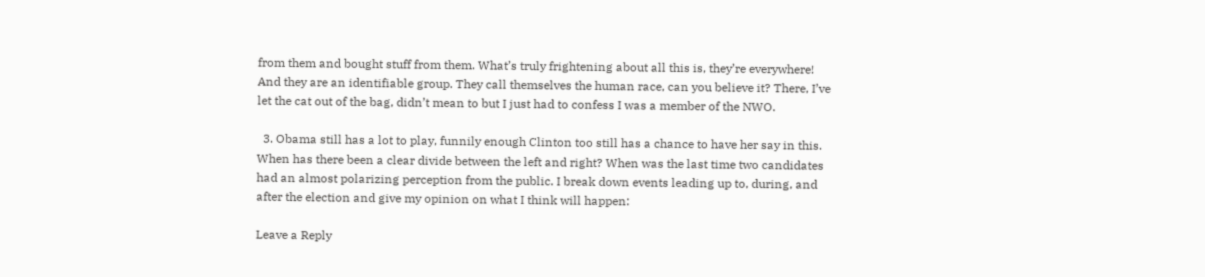from them and bought stuff from them. What’s truly frightening about all this is, they’re everywhere! And they are an identifiable group. They call themselves the human race, can you believe it? There, I’ve let the cat out of the bag, didn’t mean to but I just had to confess I was a member of the NWO.

  3. Obama still has a lot to play, funnily enough Clinton too still has a chance to have her say in this. When has there been a clear divide between the left and right? When was the last time two candidates had an almost polarizing perception from the public. I break down events leading up to, during, and after the election and give my opinion on what I think will happen:

Leave a Reply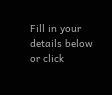Fill in your details below or click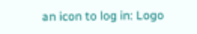an icon to log in: Logo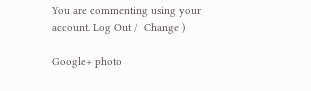You are commenting using your account. Log Out /  Change )

Google+ photo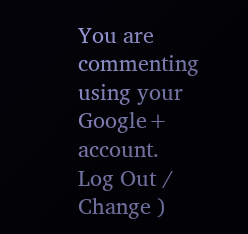You are commenting using your Google+ account. Log Out /  Change )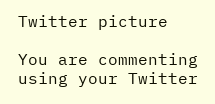Twitter picture

You are commenting using your Twitter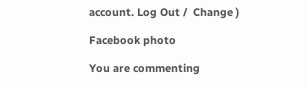account. Log Out /  Change )

Facebook photo

You are commenting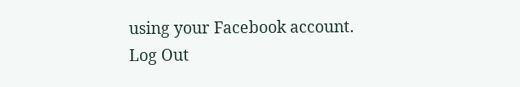using your Facebook account. Log Out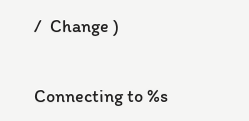/  Change )


Connecting to %s